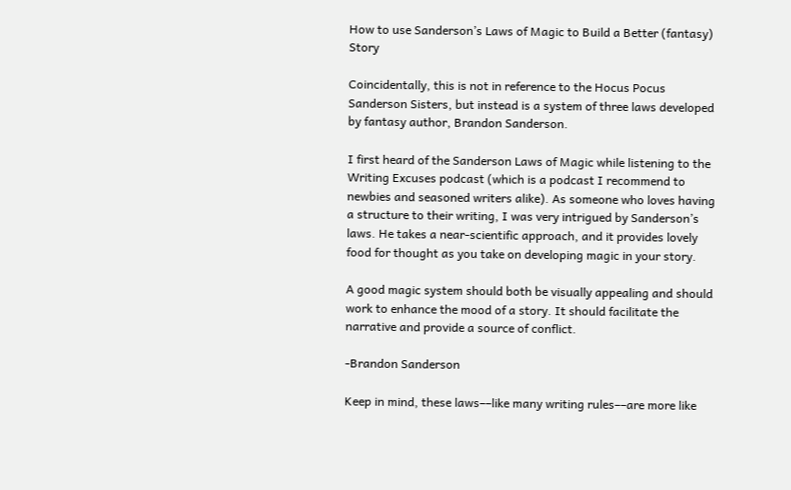How to use Sanderson’s Laws of Magic to Build a Better (fantasy) Story

Coincidentally, this is not in reference to the Hocus Pocus Sanderson Sisters, but instead is a system of three laws developed by fantasy author, Brandon Sanderson.

I first heard of the Sanderson Laws of Magic while listening to the Writing Excuses podcast (which is a podcast I recommend to newbies and seasoned writers alike). As someone who loves having a structure to their writing, I was very intrigued by Sanderson’s laws. He takes a near-scientific approach, and it provides lovely food for thought as you take on developing magic in your story.

A good magic system should both be visually appealing and should work to enhance the mood of a story. It should facilitate the narrative and provide a source of conflict.

-Brandon Sanderson

Keep in mind, these laws––like many writing rules––are more like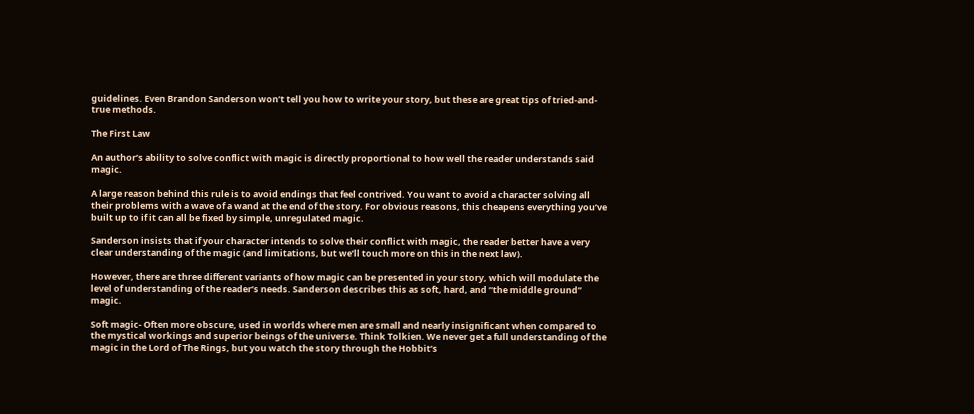guidelines. Even Brandon Sanderson won’t tell you how to write your story, but these are great tips of tried-and-true methods.

The First Law

An author’s ability to solve conflict with magic is directly proportional to how well the reader understands said magic.

A large reason behind this rule is to avoid endings that feel contrived. You want to avoid a character solving all their problems with a wave of a wand at the end of the story. For obvious reasons, this cheapens everything you’ve built up to if it can all be fixed by simple, unregulated magic.

Sanderson insists that if your character intends to solve their conflict with magic, the reader better have a very clear understanding of the magic (and limitations, but we’ll touch more on this in the next law).

However, there are three different variants of how magic can be presented in your story, which will modulate the level of understanding of the reader’s needs. Sanderson describes this as soft, hard, and “the middle ground” magic.

Soft magic- Often more obscure, used in worlds where men are small and nearly insignificant when compared to the mystical workings and superior beings of the universe. Think Tolkien. We never get a full understanding of the magic in the Lord of The Rings, but you watch the story through the Hobbit’s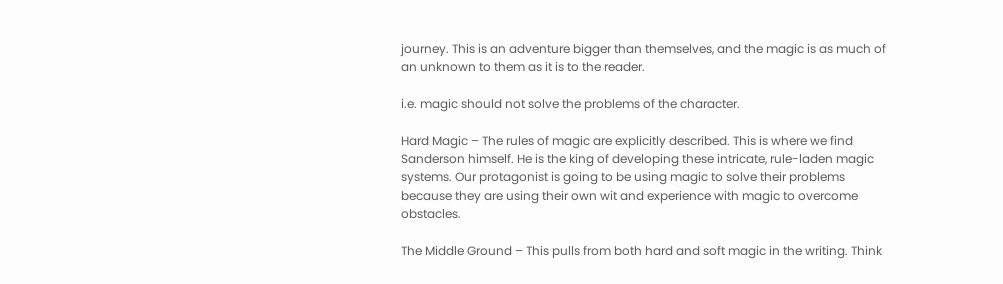journey. This is an adventure bigger than themselves, and the magic is as much of an unknown to them as it is to the reader.

i.e. magic should not solve the problems of the character.

Hard Magic – The rules of magic are explicitly described. This is where we find Sanderson himself. He is the king of developing these intricate, rule-laden magic systems. Our protagonist is going to be using magic to solve their problems because they are using their own wit and experience with magic to overcome obstacles.

The Middle Ground – This pulls from both hard and soft magic in the writing. Think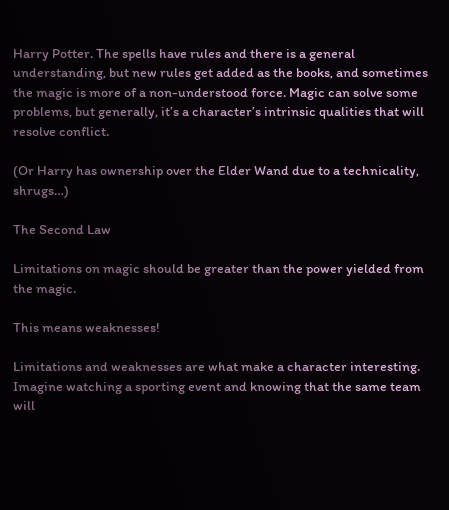Harry Potter. The spells have rules and there is a general understanding, but new rules get added as the books, and sometimes the magic is more of a non-understood force. Magic can solve some problems, but generally, it’s a character’s intrinsic qualities that will resolve conflict.

(Or Harry has ownership over the Elder Wand due to a technicality, shrugs…)

The Second Law

Limitations on magic should be greater than the power yielded from the magic.

This means weaknesses!

Limitations and weaknesses are what make a character interesting. Imagine watching a sporting event and knowing that the same team will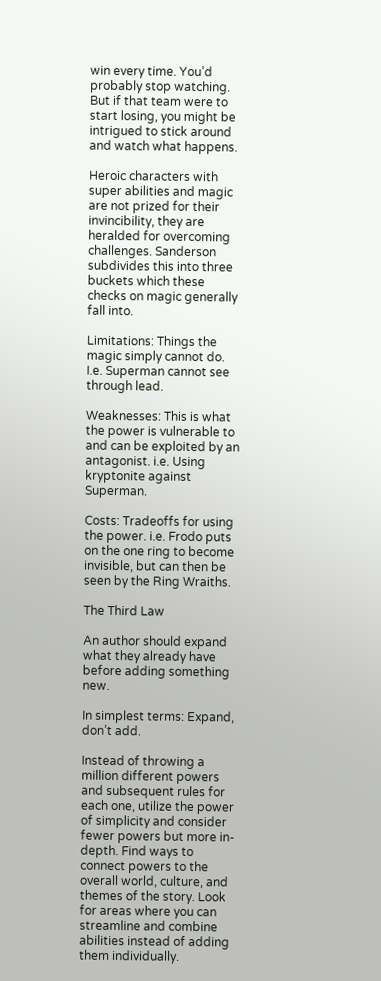win every time. You’d probably stop watching. But if that team were to start losing, you might be intrigued to stick around and watch what happens.

Heroic characters with super abilities and magic are not prized for their invincibility, they are heralded for overcoming challenges. Sanderson subdivides this into three buckets which these checks on magic generally fall into.

Limitations: Things the magic simply cannot do. I.e. Superman cannot see through lead.

Weaknesses: This is what the power is vulnerable to and can be exploited by an antagonist. i.e. Using kryptonite against Superman.

Costs: Tradeoffs for using the power. i.e. Frodo puts on the one ring to become invisible, but can then be seen by the Ring Wraiths.

The Third Law

An author should expand what they already have before adding something new.

In simplest terms: Expand, don’t add.

Instead of throwing a million different powers and subsequent rules for each one, utilize the power of simplicity and consider fewer powers but more in-depth. Find ways to connect powers to the overall world, culture, and themes of the story. Look for areas where you can streamline and combine abilities instead of adding them individually.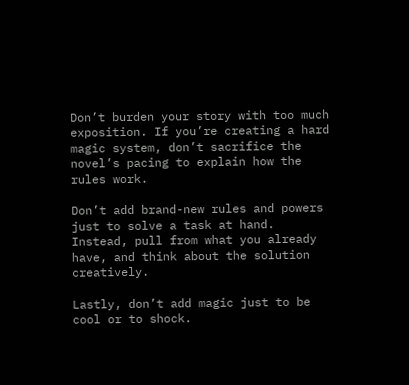Don’t burden your story with too much exposition. If you’re creating a hard magic system, don’t sacrifice the novel’s pacing to explain how the rules work.

Don’t add brand-new rules and powers just to solve a task at hand. Instead, pull from what you already have, and think about the solution creatively.

Lastly, don’t add magic just to be cool or to shock.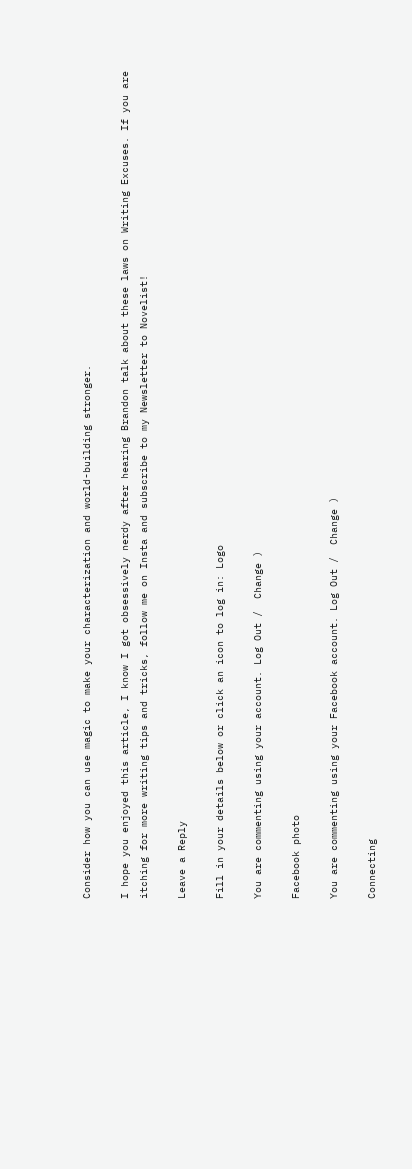Consider how you can use magic to make your characterization and world-building stronger.

I hope you enjoyed this article, I know I got obsessively nerdy after hearing Brandon talk about these laws on Writing Excuses. If you are itching for more writing tips and tricks, follow me on Insta and subscribe to my Newsletter to Novelist!

Leave a Reply

Fill in your details below or click an icon to log in: Logo

You are commenting using your account. Log Out /  Change )

Facebook photo

You are commenting using your Facebook account. Log Out /  Change )

Connecting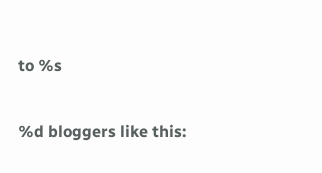to %s

%d bloggers like this: